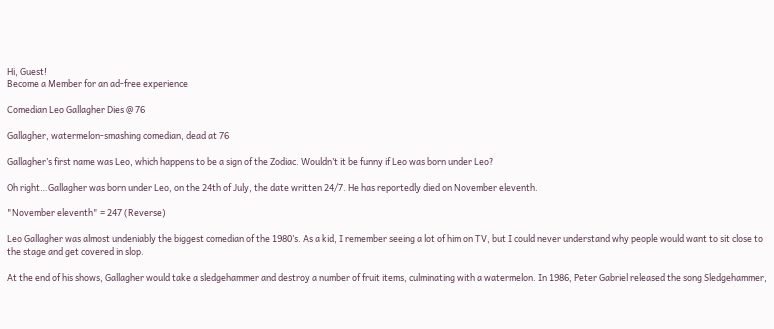Hi, Guest!
Become a Member for an ad-free experience

Comedian Leo Gallagher Dies @ 76

Gallagher, watermelon-smashing comedian, dead at 76

Gallagher’s first name was Leo, which happens to be a sign of the Zodiac. Wouldn’t it be funny if Leo was born under Leo?

Oh right…Gallagher was born under Leo, on the 24th of July, the date written 24/7. He has reportedly died on November eleventh.

"November eleventh" = 247 (Reverse)

Leo Gallagher was almost undeniably the biggest comedian of the 1980’s. As a kid, I remember seeing a lot of him on TV, but I could never understand why people would want to sit close to the stage and get covered in slop.

At the end of his shows, Gallagher would take a sledgehammer and destroy a number of fruit items, culminating with a watermelon. In 1986, Peter Gabriel released the song Sledgehammer,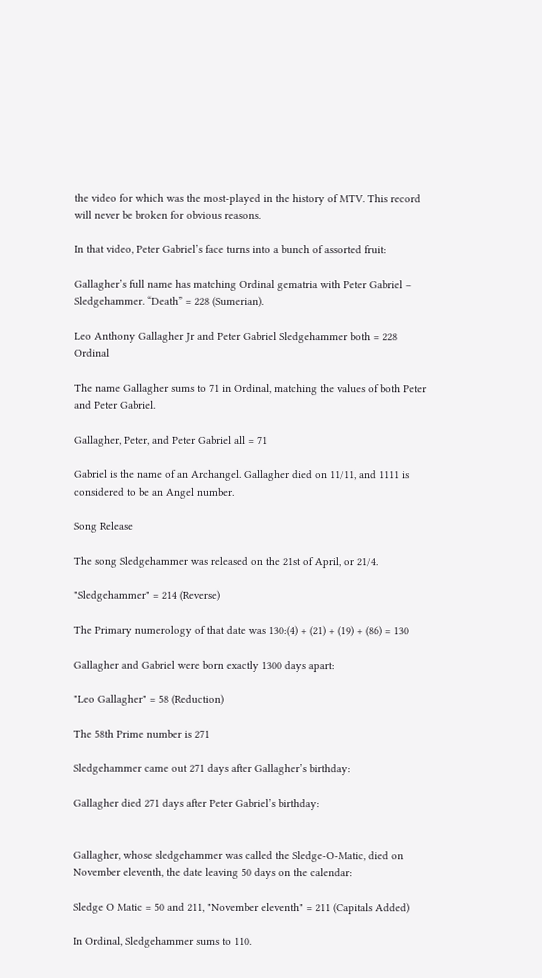the video for which was the most-played in the history of MTV. This record will never be broken for obvious reasons.

In that video, Peter Gabriel’s face turns into a bunch of assorted fruit:

Gallagher’s full name has matching Ordinal gematria with Peter Gabriel – Sledgehammer. “Death” = 228 (Sumerian).

Leo Anthony Gallagher Jr and Peter Gabriel Sledgehammer both = 228 Ordinal

The name Gallagher sums to 71 in Ordinal, matching the values of both Peter and Peter Gabriel.

Gallagher, Peter, and Peter Gabriel all = 71

Gabriel is the name of an Archangel. Gallagher died on 11/11, and 1111 is considered to be an Angel number.

Song Release

The song Sledgehammer was released on the 21st of April, or 21/4.

"Sledgehammer" = 214 (Reverse)

The Primary numerology of that date was 130:(4) + (21) + (19) + (86) = 130

Gallagher and Gabriel were born exactly 1300 days apart:

"Leo Gallagher" = 58 (Reduction)

The 58th Prime number is 271

Sledgehammer came out 271 days after Gallagher’s birthday:

Gallagher died 271 days after Peter Gabriel’s birthday:


Gallagher, whose sledgehammer was called the Sledge-O-Matic, died on November eleventh, the date leaving 50 days on the calendar:

Sledge O Matic = 50 and 211, "November eleventh" = 211 (Capitals Added)

In Ordinal, Sledgehammer sums to 110.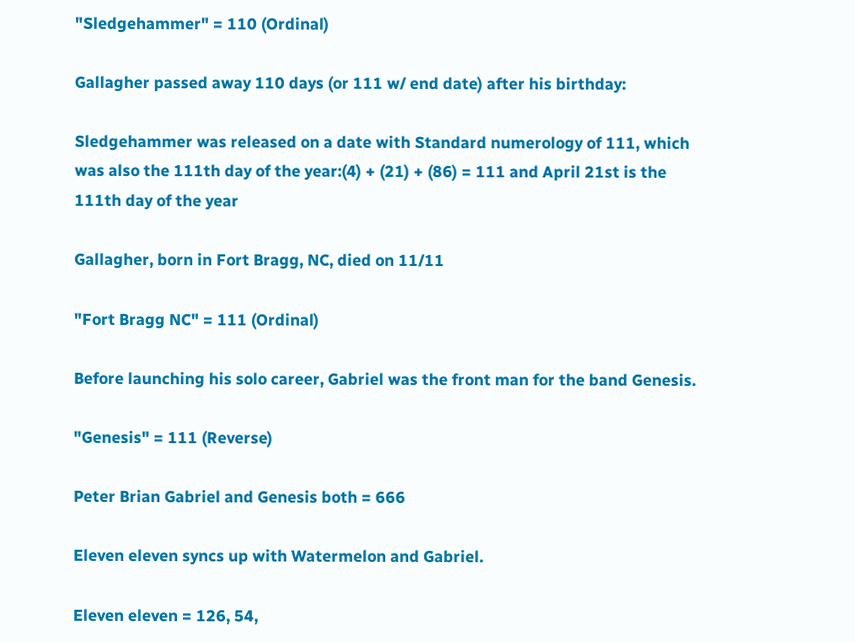"Sledgehammer" = 110 (Ordinal)

Gallagher passed away 110 days (or 111 w/ end date) after his birthday:

Sledgehammer was released on a date with Standard numerology of 111, which was also the 111th day of the year:(4) + (21) + (86) = 111 and April 21st is the 111th day of the year

Gallagher, born in Fort Bragg, NC, died on 11/11

"Fort Bragg NC" = 111 (Ordinal)

Before launching his solo career, Gabriel was the front man for the band Genesis.

"Genesis" = 111 (Reverse)

Peter Brian Gabriel and Genesis both = 666

Eleven eleven syncs up with Watermelon and Gabriel.

Eleven eleven = 126, 54,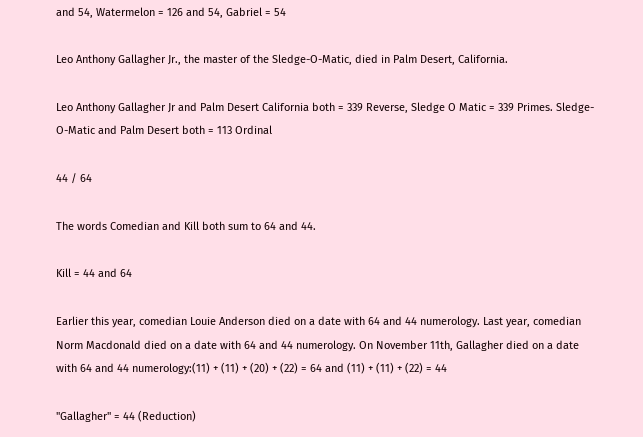and 54, Watermelon = 126 and 54, Gabriel = 54

Leo Anthony Gallagher Jr., the master of the Sledge-O-Matic, died in Palm Desert, California.

Leo Anthony Gallagher Jr and Palm Desert California both = 339 Reverse, Sledge O Matic = 339 Primes. Sledge-O-Matic and Palm Desert both = 113 Ordinal

44 / 64

The words Comedian and Kill both sum to 64 and 44.

Kill = 44 and 64

Earlier this year, comedian Louie Anderson died on a date with 64 and 44 numerology. Last year, comedian Norm Macdonald died on a date with 64 and 44 numerology. On November 11th, Gallagher died on a date with 64 and 44 numerology:(11) + (11) + (20) + (22) = 64 and (11) + (11) + (22) = 44

"Gallagher" = 44 (Reduction)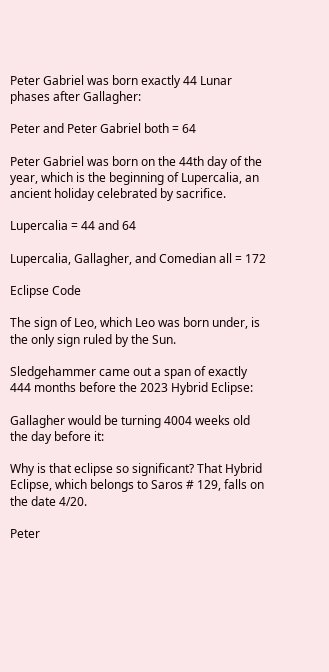Peter Gabriel was born exactly 44 Lunar phases after Gallagher:

Peter and Peter Gabriel both = 64

Peter Gabriel was born on the 44th day of the year, which is the beginning of Lupercalia, an ancient holiday celebrated by sacrifice.

Lupercalia = 44 and 64

Lupercalia, Gallagher, and Comedian all = 172

Eclipse Code

The sign of Leo, which Leo was born under, is the only sign ruled by the Sun.

Sledgehammer came out a span of exactly 444 months before the 2023 Hybrid Eclipse:

Gallagher would be turning 4004 weeks old the day before it:

Why is that eclipse so significant? That Hybrid Eclipse, which belongs to Saros # 129, falls on the date 4/20.

Peter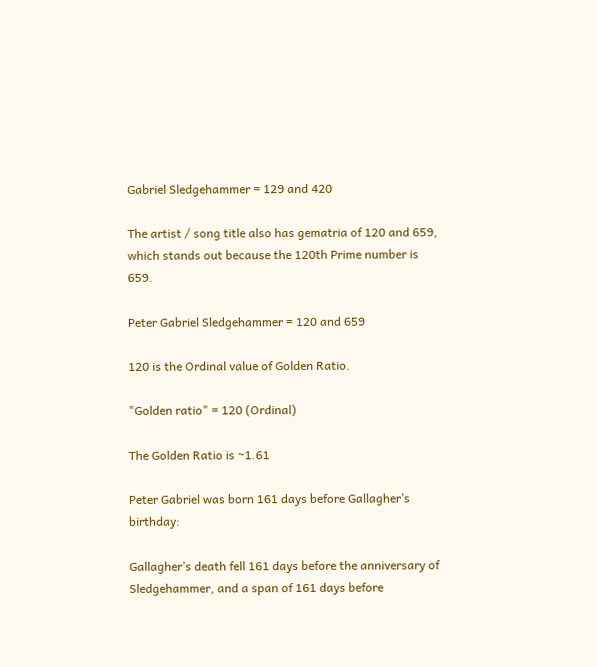Gabriel Sledgehammer = 129 and 420

The artist / song title also has gematria of 120 and 659, which stands out because the 120th Prime number is 659.

Peter Gabriel Sledgehammer = 120 and 659

120 is the Ordinal value of Golden Ratio.

"Golden ratio" = 120 (Ordinal)

The Golden Ratio is ~1.61

Peter Gabriel was born 161 days before Gallagher’s birthday:

Gallagher’s death fell 161 days before the anniversary of Sledgehammer, and a span of 161 days before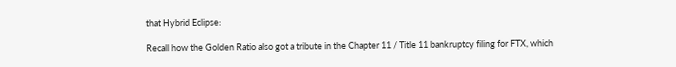that Hybrid Eclipse:

Recall how the Golden Ratio also got a tribute in the Chapter 11 / Title 11 bankruptcy filing for FTX, which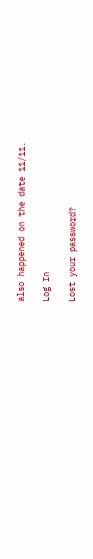also happened on the date 11/11.

Log In

Lost your password?